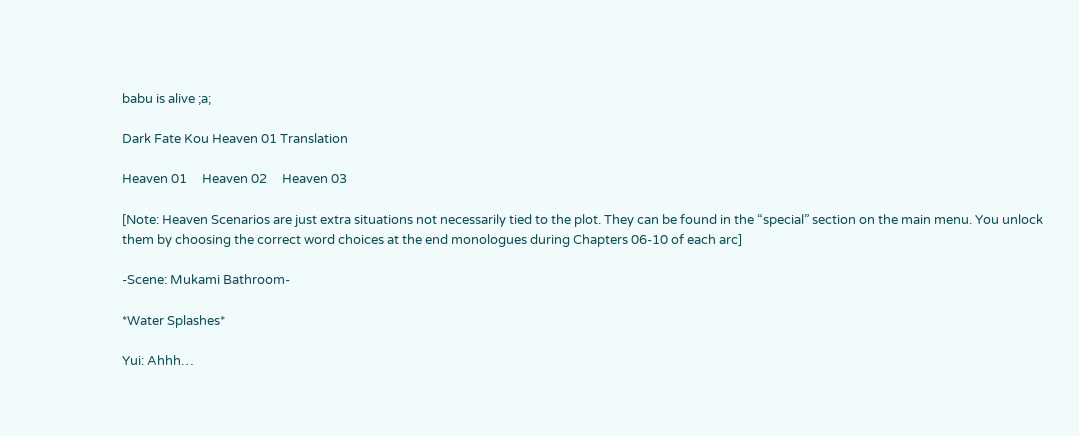babu is alive ;a;

Dark Fate Kou Heaven 01 Translation

Heaven 01     Heaven 02     Heaven 03

[Note: Heaven Scenarios are just extra situations not necessarily tied to the plot. They can be found in the “special” section on the main menu. You unlock them by choosing the correct word choices at the end monologues during Chapters 06-10 of each arc]

-Scene: Mukami Bathroom-

*Water Splashes*

Yui: Ahhh…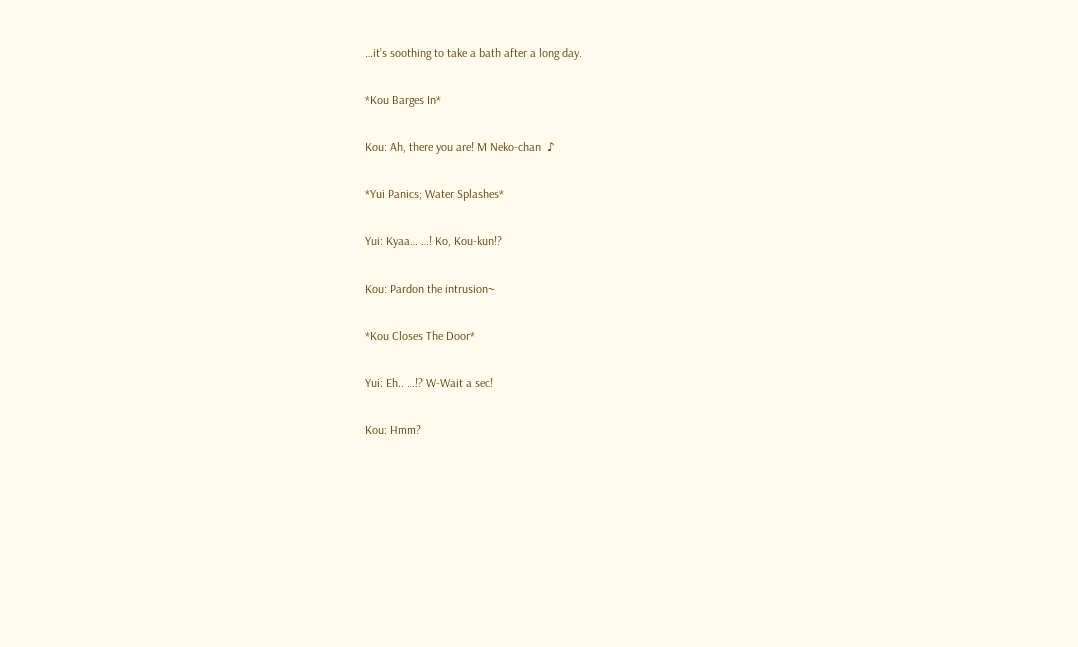…it’s soothing to take a bath after a long day.

*Kou Barges In*

Kou: Ah, there you are! M Neko-chan  ♪

*Yui Panics; Water Splashes*

Yui: Kyaa… …! Ko, Kou-kun!?

Kou: Pardon the intrusion~

*Kou Closes The Door*

Yui: Eh.. …!? W-Wait a sec!

Kou: Hmm?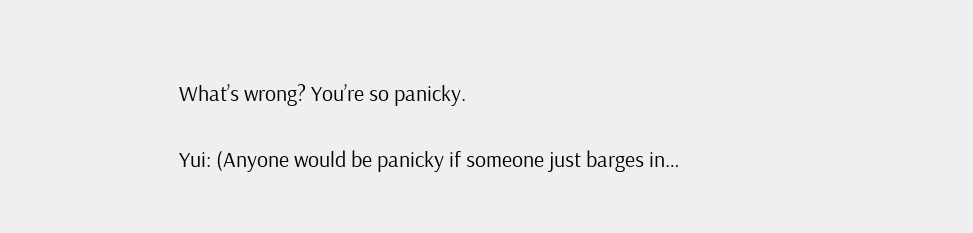What’s wrong? You’re so panicky.

Yui: (Anyone would be panicky if someone just barges in…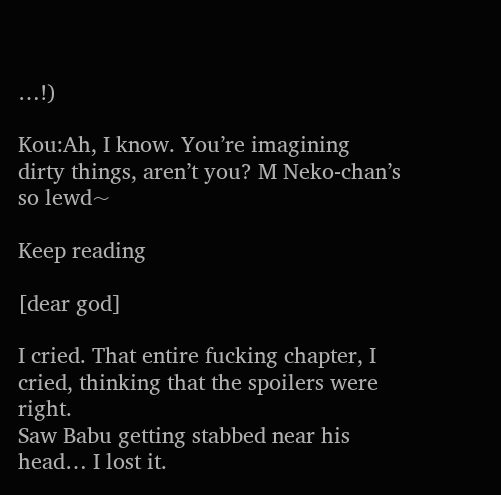…!)

Kou:Ah, I know. You’re imagining dirty things, aren’t you? M Neko-chan’s so lewd~

Keep reading

[dear god]

I cried. That entire fucking chapter, I cried, thinking that the spoilers were right.
Saw Babu getting stabbed near his head… I lost it.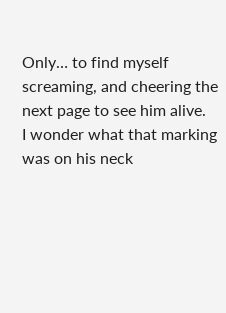Only… to find myself screaming, and cheering the next page to see him alive.
I wonder what that marking was on his neck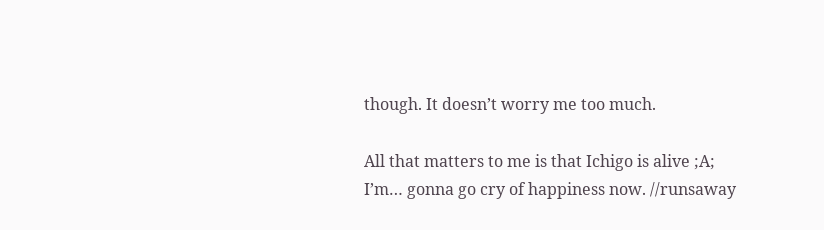though. It doesn’t worry me too much.

All that matters to me is that Ichigo is alive ;A;
I’m… gonna go cry of happiness now. //runsaway